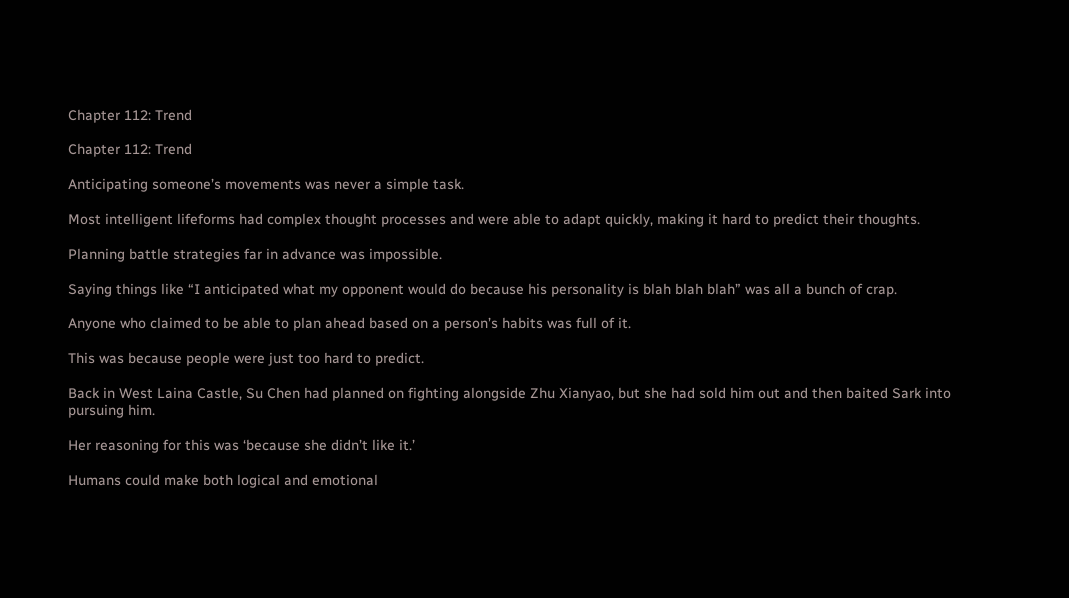Chapter 112: Trend

Chapter 112: Trend

Anticipating someone’s movements was never a simple task.

Most intelligent lifeforms had complex thought processes and were able to adapt quickly, making it hard to predict their thoughts.

Planning battle strategies far in advance was impossible.

Saying things like “I anticipated what my opponent would do because his personality is blah blah blah” was all a bunch of crap.

Anyone who claimed to be able to plan ahead based on a person’s habits was full of it.

This was because people were just too hard to predict.

Back in West Laina Castle, Su Chen had planned on fighting alongside Zhu Xianyao, but she had sold him out and then baited Sark into pursuing him.

Her reasoning for this was ‘because she didn’t like it.’

Humans could make both logical and emotional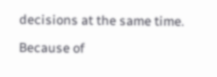decisions at the same time.

Because of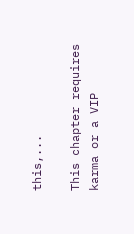this,...

This chapter requires karma or a VIP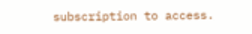subscription to access.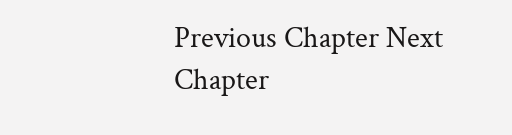Previous Chapter Next Chapter